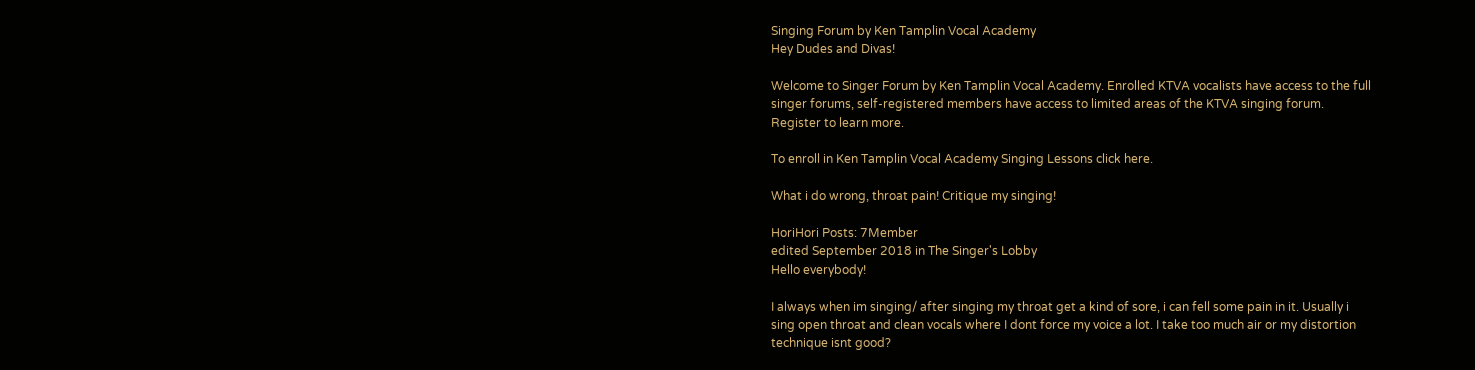Singing Forum by Ken Tamplin Vocal Academy
Hey Dudes and Divas!

Welcome to Singer Forum by Ken Tamplin Vocal Academy. Enrolled KTVA vocalists have access to the full singer forums, self-registered members have access to limited areas of the KTVA singing forum. Register to learn more.

To enroll in Ken Tamplin Vocal Academy Singing Lessons click here.

What i do wrong, throat pain! Critique my singing!

HoriHori Posts: 7Member
edited September 2018 in The Singer's Lobby
Hello everybody!

I always when im singing/ after singing my throat get a kind of sore, i can fell some pain in it. Usually i sing open throat and clean vocals where I dont force my voice a lot. I take too much air or my distortion technique isnt good?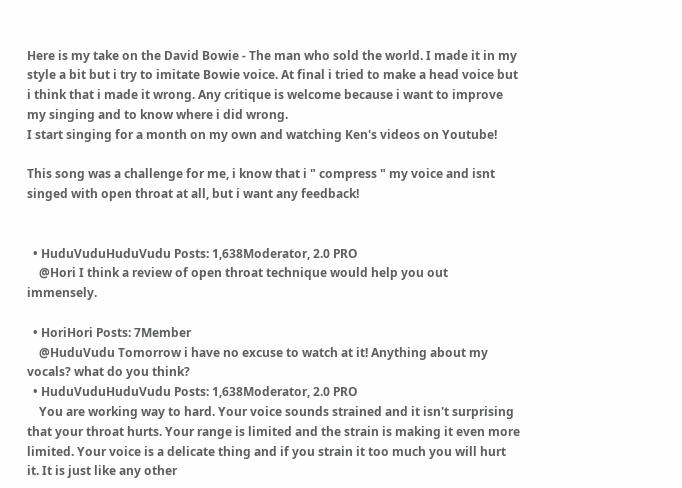Here is my take on the David Bowie - The man who sold the world. I made it in my style a bit but i try to imitate Bowie voice. At final i tried to make a head voice but i think that i made it wrong. Any critique is welcome because i want to improve my singing and to know where i did wrong.
I start singing for a month on my own and watching Ken's videos on Youtube!

This song was a challenge for me, i know that i " compress " my voice and isnt singed with open throat at all, but i want any feedback!


  • HuduVuduHuduVudu Posts: 1,638Moderator, 2.0 PRO
    @Hori I think a review of open throat technique would help you out immensely.

  • HoriHori Posts: 7Member
    @HuduVudu Tomorrow i have no excuse to watch at it! Anything about my vocals? what do you think?
  • HuduVuduHuduVudu Posts: 1,638Moderator, 2.0 PRO
    You are working way to hard. Your voice sounds strained and it isn't surprising that your throat hurts. Your range is limited and the strain is making it even more limited. Your voice is a delicate thing and if you strain it too much you will hurt it. It is just like any other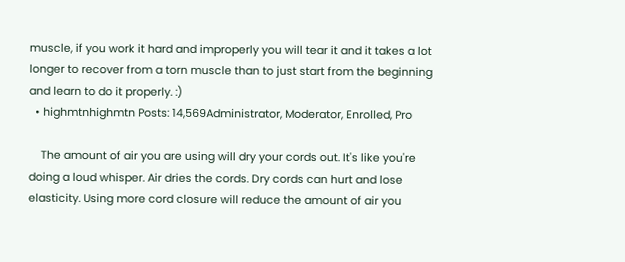muscle, if you work it hard and improperly you will tear it and it takes a lot longer to recover from a torn muscle than to just start from the beginning and learn to do it properly. :)
  • highmtnhighmtn Posts: 14,569Administrator, Moderator, Enrolled, Pro

    The amount of air you are using will dry your cords out. It's like you're doing a loud whisper. Air dries the cords. Dry cords can hurt and lose elasticity. Using more cord closure will reduce the amount of air you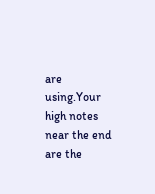are using.Your high notes near the end are the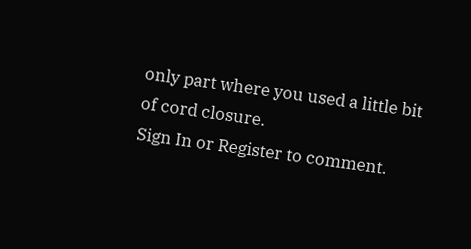only part where you used a little bit of cord closure.
Sign In or Register to comment.